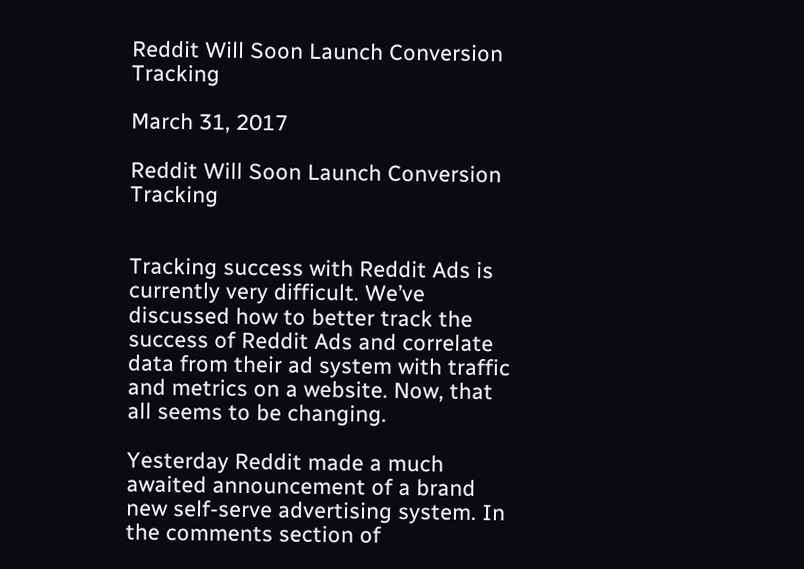Reddit Will Soon Launch Conversion Tracking

March 31, 2017

Reddit Will Soon Launch Conversion Tracking


Tracking success with Reddit Ads is currently very difficult. We’ve discussed how to better track the success of Reddit Ads and correlate data from their ad system with traffic and metrics on a website. Now, that all seems to be changing.

Yesterday Reddit made a much awaited announcement of a brand new self-serve advertising system. In the comments section of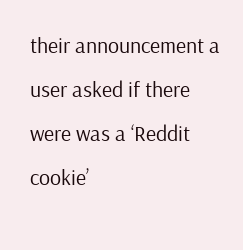their announcement a user asked if there were was a ‘Reddit cookie’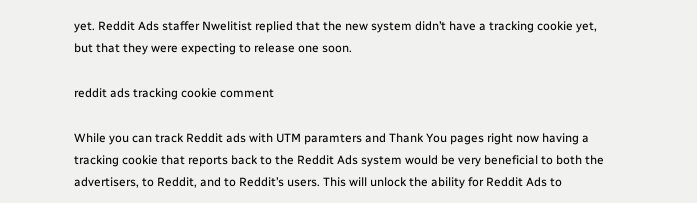yet. Reddit Ads staffer Nwelitist replied that the new system didn’t have a tracking cookie yet, but that they were expecting to release one soon.

reddit ads tracking cookie comment

While you can track Reddit ads with UTM paramters and Thank You pages right now having a tracking cookie that reports back to the Reddit Ads system would be very beneficial to both the advertisers, to Reddit, and to Reddit’s users. This will unlock the ability for Reddit Ads to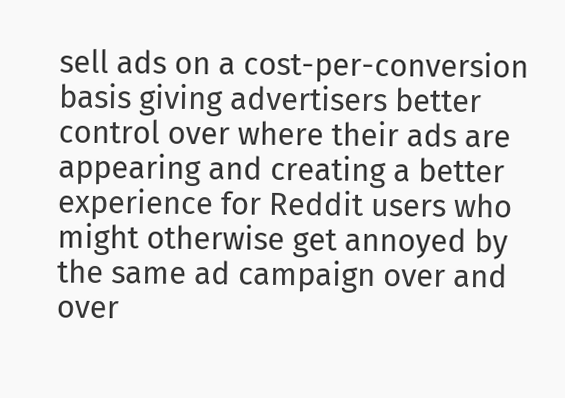sell ads on a cost-per-conversion basis giving advertisers better control over where their ads are appearing and creating a better experience for Reddit users who might otherwise get annoyed by the same ad campaign over and over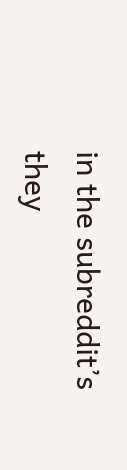in the subreddit’s they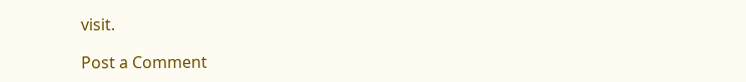visit.

Post a Comment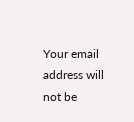Your email address will not be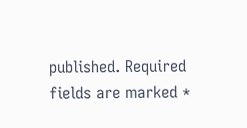published. Required fields are marked *